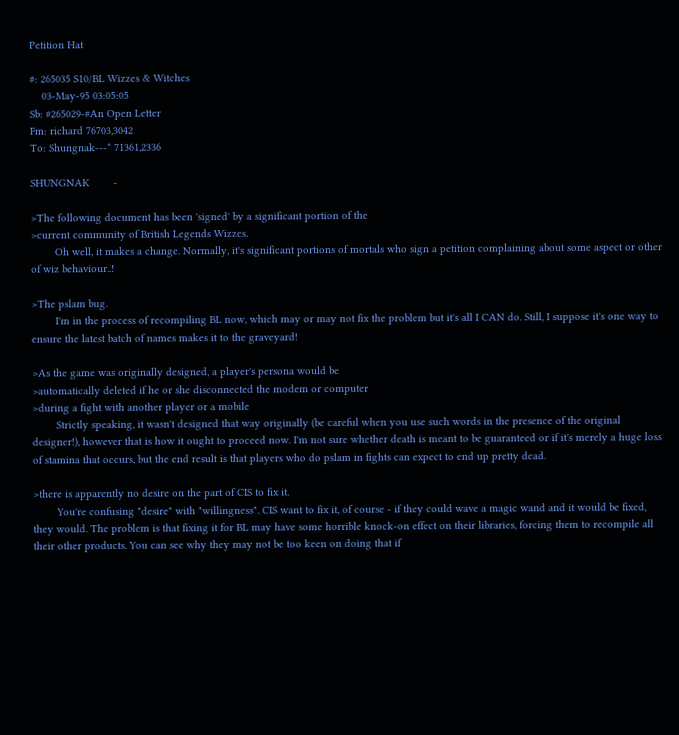Petition Hat

#: 265035 S10/BL Wizzes & Witches
    03-May-95 03:05:05
Sb: #265029-#An Open Letter
Fm: richard 76703,3042
To: Shungnak---* 71361,2336

SHUNGNAK        -

>The following document has been 'signed' by a significant portion of the
>current community of British Legends Wizzes.
        Oh well, it makes a change. Normally, it's significant portions of mortals who sign a petition complaining about some aspect or other of wiz behaviour..!

>The pslam bug.
        I'm in the process of recompiling BL now, which may or may not fix the problem but it's all I CAN do. Still, I suppose it's one way to ensure the latest batch of names makes it to the graveyard!

>As the game was originally designed, a player's persona would be
>automatically deleted if he or she disconnected the modem or computer
>during a fight with another player or a mobile
        Strictly speaking, it wasn't designed that way originally (be careful when you use such words in the presence of the original designer!), however that is how it ought to proceed now. I'm not sure whether death is meant to be guaranteed or if it's merely a huge loss of stamina that occurs, but the end result is that players who do pslam in fights can expect to end up pretty dead.

>there is apparently no desire on the part of CIS to fix it.
        You're confusing "desire" with "willingness". CIS want to fix it, of course - if they could wave a magic wand and it would be fixed, they would. The problem is that fixing it for BL may have some horrible knock-on effect on their libraries, forcing them to recompile all their other products. You can see why they may not be too keen on doing that if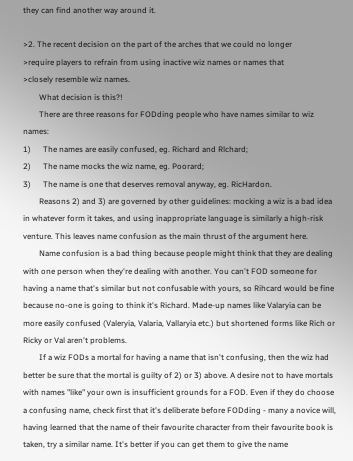they can find another way around it.

>2. The recent decision on the part of the arches that we could no longer
>require players to refrain from using inactive wiz names or names that
>closely resemble wiz names.
        What decision is this?!
        There are three reasons for FODding people who have names similar to wiz names:
1)      The names are easily confused, eg. Richard and Rlchard;
2)      The name mocks the wiz name, eg. Poorard;
3)      The name is one that deserves removal anyway, eg. RicHardon.
        Reasons 2) and 3) are governed by other guidelines: mocking a wiz is a bad idea in whatever form it takes, and using inappropriate language is similarly a high-risk venture. This leaves name confusion as the main thrust of the argument here.
        Name confusion is a bad thing because people might think that they are dealing with one person when they're dealing with another. You can't FOD someone for having a name that's similar but not confusable with yours, so Rihcard would be fine because no-one is going to think it's Richard. Made-up names like Valaryia can be more easily confused (Valeryia, Valaria, Vallaryia etc.) but shortened forms like Rich or Ricky or Val aren't problems.
        If a wiz FODs a mortal for having a name that isn't confusing, then the wiz had better be sure that the mortal is guilty of 2) or 3) above. A desire not to have mortals with names "like" your own is insufficient grounds for a FOD. Even if they do choose a confusing name, check first that it's deliberate before FODding - many a novice will, having learned that the name of their favourite character from their favourite book is taken, try a similar name. It's better if you can get them to give the name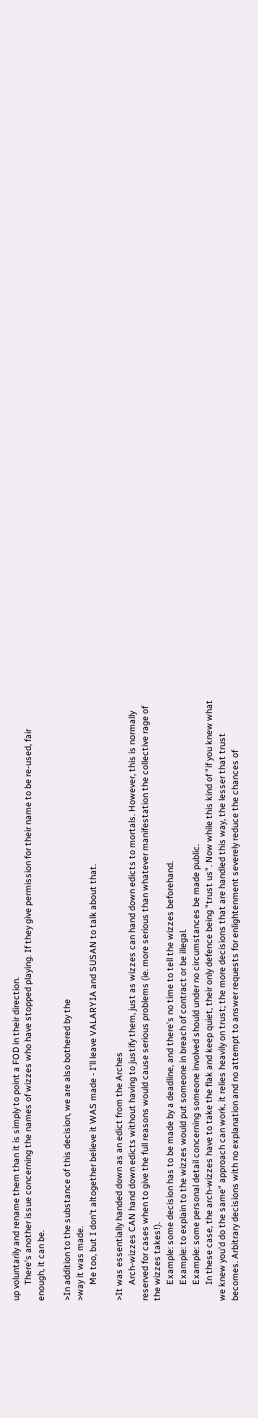up voluntarily and rename them than it is simply to point a FOD in their direction.
        There's another issue concerning the names of wizzes who have stopped playing. If they give permission for their name to be re-used, fair enough, it can be.

>In addition to the substance of this decision, we are also bothered by the
>way it was made.
        Me too, but I don't altogether believe it WAS made - I'll leave VALARYIA and SUSAN to talk about that.

>It was essentially handed down as an edict from the Arches
        Arch-wizzes CAN hand down edicts without having to justify them, just as wizzes can hand down edicts to mortals. However, this is normally reserved for cases when to give the full reasons would cause serious problems (ie. more serious than whatever manifestation the collective rage of the wizzes takes!).
        Example: some decision has to be made by a deadline, and there's no time to tell the wizzes beforehand.
        Example: to explain to the wizzes would put someone in breach of contract or be illegal.
        Example: some personal detail concerning someone involved should under no circumstances be made public.
        In these case, the arch-wizzes have to take the flak and keep quiet, their only defence being "trust us". Now while this kind of "if you knew what we knew you'd do the same" approach can work, it relies heavily on trust; the more decisions that are handled this way, the lesser that trust becomes. Arbitrary decisions with no explanation and no attempt to answer requests for enlightenment severely reduce the chances of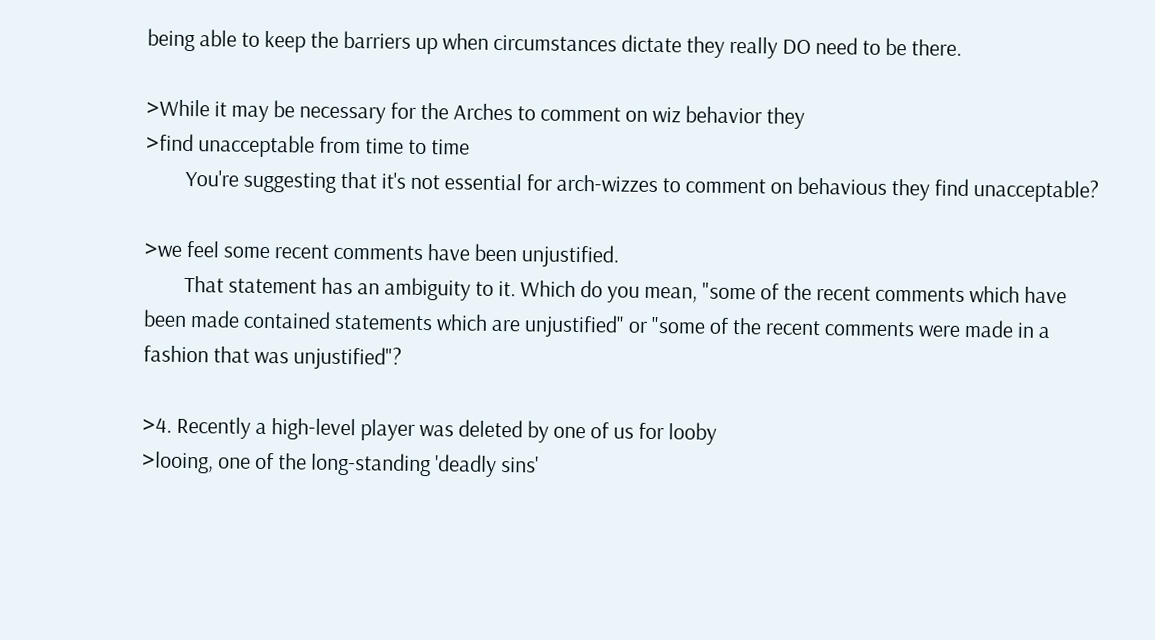being able to keep the barriers up when circumstances dictate they really DO need to be there.

>While it may be necessary for the Arches to comment on wiz behavior they
>find unacceptable from time to time
        You're suggesting that it's not essential for arch-wizzes to comment on behavious they find unacceptable?

>we feel some recent comments have been unjustified.
        That statement has an ambiguity to it. Which do you mean, "some of the recent comments which have been made contained statements which are unjustified" or "some of the recent comments were made in a fashion that was unjustified"?

>4. Recently a high-level player was deleted by one of us for looby
>looing, one of the long-standing 'deadly sins'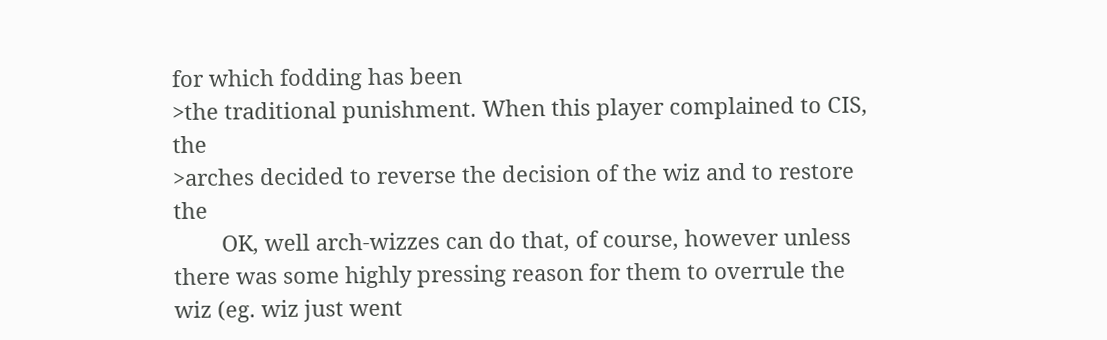for which fodding has been
>the traditional punishment. When this player complained to CIS, the
>arches decided to reverse the decision of the wiz and to restore the
        OK, well arch-wizzes can do that, of course, however unless there was some highly pressing reason for them to overrule the wiz (eg. wiz just went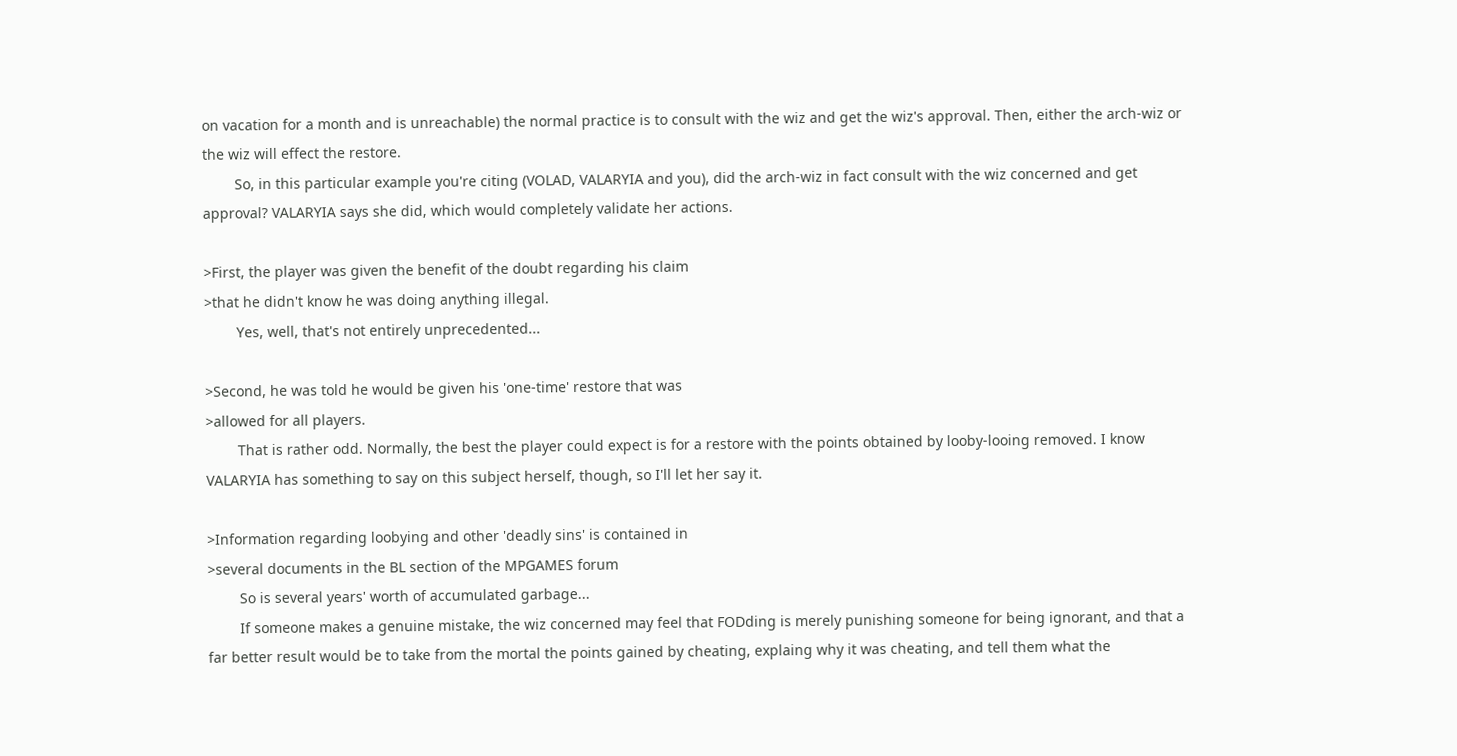on vacation for a month and is unreachable) the normal practice is to consult with the wiz and get the wiz's approval. Then, either the arch-wiz or the wiz will effect the restore.
        So, in this particular example you're citing (VOLAD, VALARYIA and you), did the arch-wiz in fact consult with the wiz concerned and get approval? VALARYIA says she did, which would completely validate her actions.

>First, the player was given the benefit of the doubt regarding his claim
>that he didn't know he was doing anything illegal.
        Yes, well, that's not entirely unprecedented...

>Second, he was told he would be given his 'one-time' restore that was
>allowed for all players.
        That is rather odd. Normally, the best the player could expect is for a restore with the points obtained by looby-looing removed. I know VALARYIA has something to say on this subject herself, though, so I'll let her say it.

>Information regarding loobying and other 'deadly sins' is contained in
>several documents in the BL section of the MPGAMES forum
        So is several years' worth of accumulated garbage...
        If someone makes a genuine mistake, the wiz concerned may feel that FODding is merely punishing someone for being ignorant, and that a far better result would be to take from the mortal the points gained by cheating, explaing why it was cheating, and tell them what the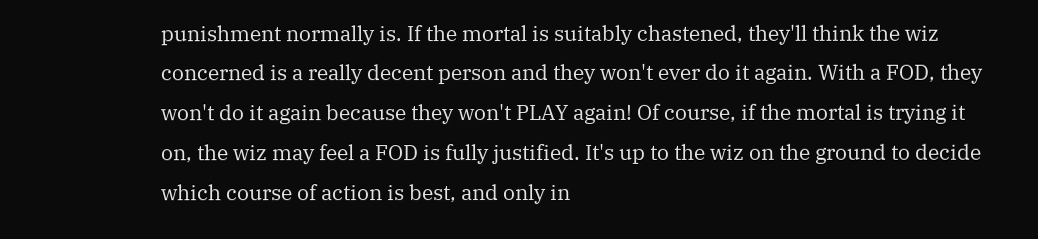punishment normally is. If the mortal is suitably chastened, they'll think the wiz concerned is a really decent person and they won't ever do it again. With a FOD, they won't do it again because they won't PLAY again! Of course, if the mortal is trying it on, the wiz may feel a FOD is fully justified. It's up to the wiz on the ground to decide which course of action is best, and only in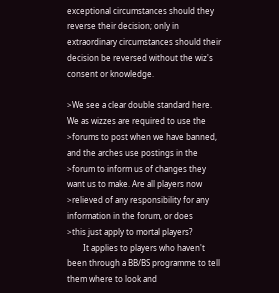exceptional circumstances should they reverse their decision; only in extraordinary circumstances should their decision be reversed without the wiz's consent or knowledge.

>We see a clear double standard here. We as wizzes are required to use the
>forums to post when we have banned, and the arches use postings in the
>forum to inform us of changes they want us to make. Are all players now
>relieved of any responsibility for any information in the forum, or does
>this just apply to mortal players?
        It applies to players who haven't been through a BB/BS programme to tell them where to look and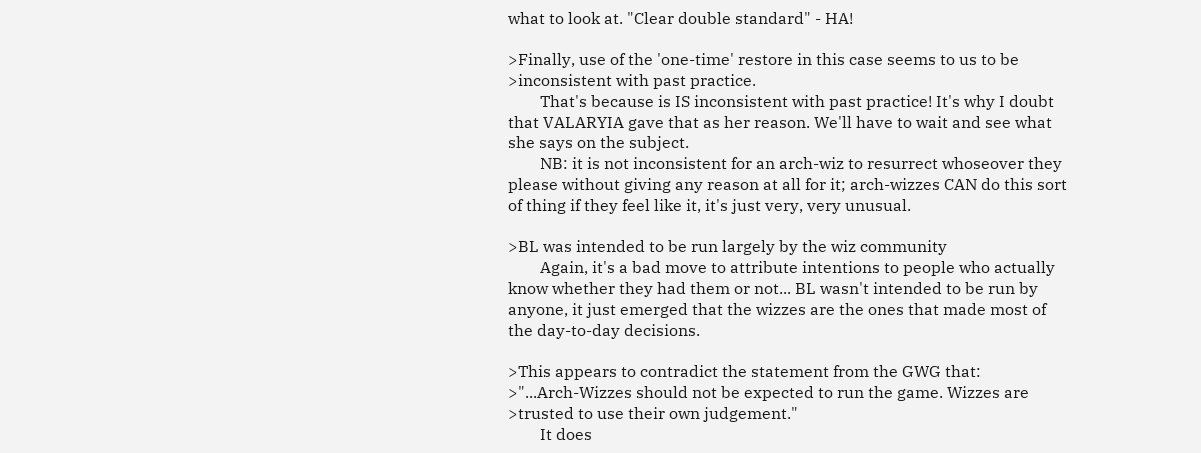what to look at. "Clear double standard" - HA!

>Finally, use of the 'one-time' restore in this case seems to us to be
>inconsistent with past practice.
        That's because is IS inconsistent with past practice! It's why I doubt that VALARYIA gave that as her reason. We'll have to wait and see what she says on the subject.
        NB: it is not inconsistent for an arch-wiz to resurrect whoseover they please without giving any reason at all for it; arch-wizzes CAN do this sort of thing if they feel like it, it's just very, very unusual.

>BL was intended to be run largely by the wiz community
        Again, it's a bad move to attribute intentions to people who actually know whether they had them or not... BL wasn't intended to be run by anyone, it just emerged that the wizzes are the ones that made most of the day-to-day decisions.

>This appears to contradict the statement from the GWG that:
>"...Arch-Wizzes should not be expected to run the game. Wizzes are
>trusted to use their own judgement."
        It does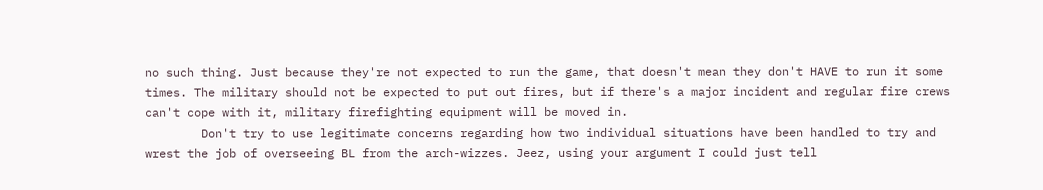no such thing. Just because they're not expected to run the game, that doesn't mean they don't HAVE to run it some times. The military should not be expected to put out fires, but if there's a major incident and regular fire crews can't cope with it, military firefighting equipment will be moved in.
        Don't try to use legitimate concerns regarding how two individual situations have been handled to try and wrest the job of overseeing BL from the arch-wizzes. Jeez, using your argument I could just tell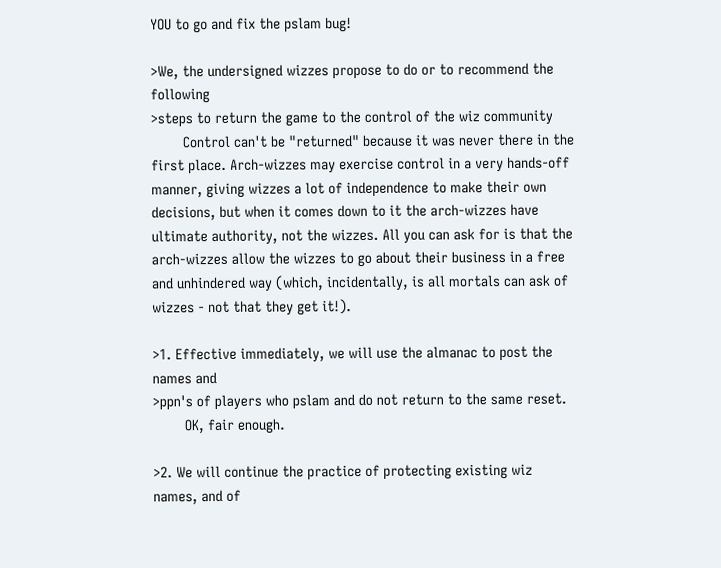YOU to go and fix the pslam bug!

>We, the undersigned wizzes propose to do or to recommend the following
>steps to return the game to the control of the wiz community
        Control can't be "returned" because it was never there in the first place. Arch-wizzes may exercise control in a very hands-off manner, giving wizzes a lot of independence to make their own decisions, but when it comes down to it the arch-wizzes have ultimate authority, not the wizzes. All you can ask for is that the arch-wizzes allow the wizzes to go about their business in a free and unhindered way (which, incidentally, is all mortals can ask of wizzes - not that they get it!).

>1. Effective immediately, we will use the almanac to post the names and
>ppn's of players who pslam and do not return to the same reset.
        OK, fair enough.

>2. We will continue the practice of protecting existing wiz names, and of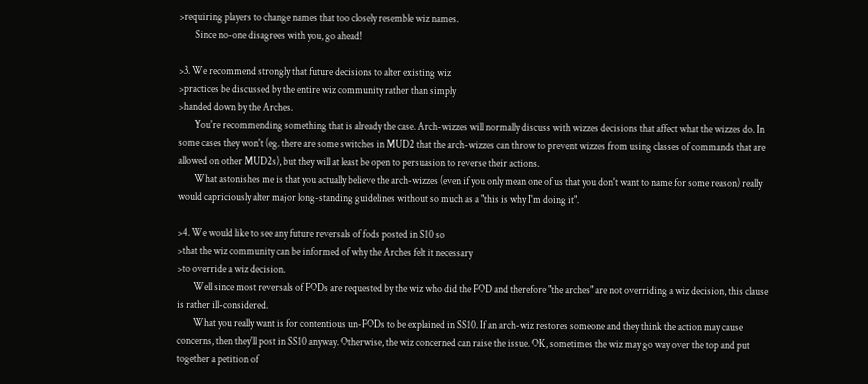>requiring players to change names that too closely resemble wiz names.
        Since no-one disagrees with you, go ahead!

>3. We recommend strongly that future decisions to alter existing wiz
>practices be discussed by the entire wiz community rather than simply
>handed down by the Arches.
        You're recommending something that is already the case. Arch-wizzes will normally discuss with wizzes decisions that affect what the wizzes do. In some cases they won't (eg. there are some switches in MUD2 that the arch-wizzes can throw to prevent wizzes from using classes of commands that are allowed on other MUD2s), but they will at least be open to persuasion to reverse their actions.
        What astonishes me is that you actually believe the arch-wizzes (even if you only mean one of us that you don't want to name for some reason) really would capriciously alter major long-standing guidelines without so much as a "this is why I'm doing it".

>4. We would like to see any future reversals of fods posted in S10 so
>that the wiz community can be informed of why the Arches felt it necessary
>to override a wiz decision.
        Well since most reversals of FODs are requested by the wiz who did the FOD and therefore "the arches" are not overriding a wiz decision, this clause is rather ill-considered.
        What you really want is for contentious un-FODs to be explained in SS10. If an arch-wiz restores someone and they think the action may cause concerns, then they'll post in SS10 anyway. Otherwise, the wiz concerned can raise the issue. OK, sometimes the wiz may go way over the top and put together a petition of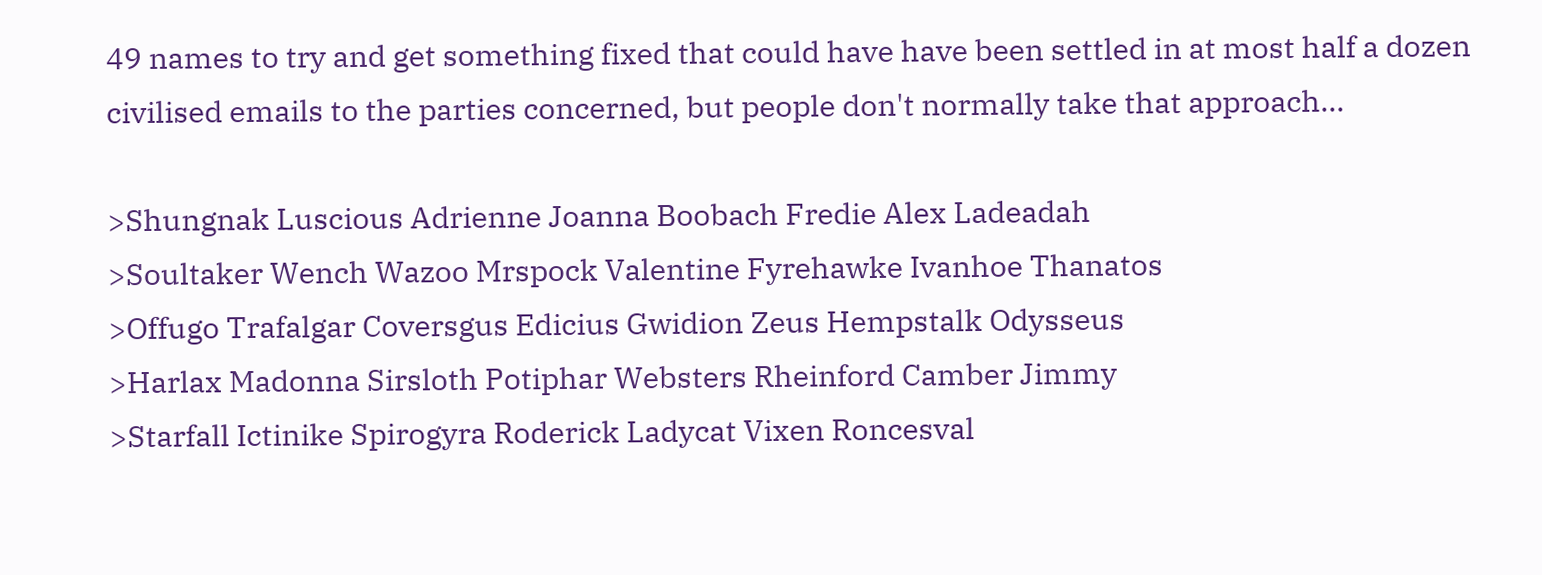49 names to try and get something fixed that could have have been settled in at most half a dozen civilised emails to the parties concerned, but people don't normally take that approach...

>Shungnak Luscious Adrienne Joanna Boobach Fredie Alex Ladeadah
>Soultaker Wench Wazoo Mrspock Valentine Fyrehawke Ivanhoe Thanatos
>Offugo Trafalgar Coversgus Edicius Gwidion Zeus Hempstalk Odysseus
>Harlax Madonna Sirsloth Potiphar Websters Rheinford Camber Jimmy
>Starfall Ictinike Spirogyra Roderick Ladycat Vixen Roncesval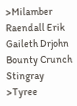>Milamber Raendall Erik Gaileth Drjohn Bounty Crunch Stingray
>Tyree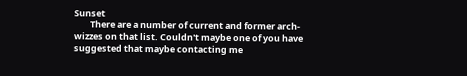Sunset
        There are a number of current and former arch-wizzes on that list. Couldn't maybe one of you have suggested that maybe contacting me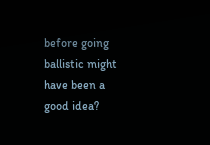before going ballistic might have been a good idea?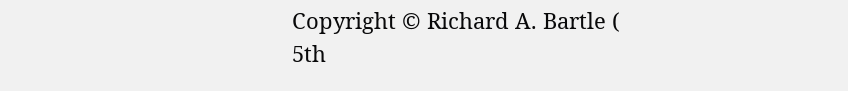Copyright © Richard A. Bartle (
5th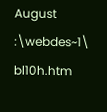August :\webdes~1\ bl10h.htm